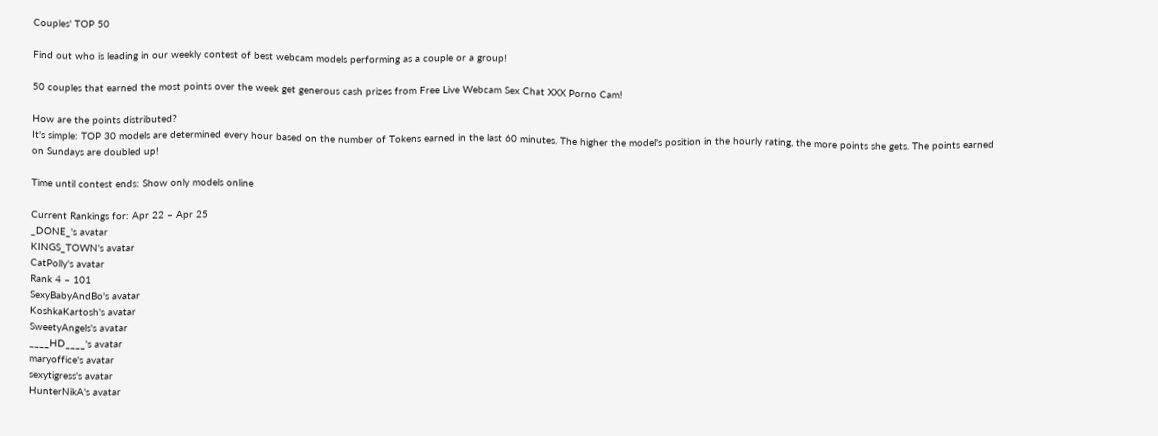Couples' TOP 50

Find out who is leading in our weekly contest of best webcam models performing as a couple or a group!

50 couples that earned the most points over the week get generous cash prizes from Free Live Webcam Sex Chat XXX Porno Cam!

How are the points distributed?
It's simple: TOP 30 models are determined every hour based on the number of Tokens earned in the last 60 minutes. The higher the model's position in the hourly rating, the more points she gets. The points earned on Sundays are doubled up!

Time until contest ends: Show only models online

Current Rankings for: Apr 22 – Apr 25
_DONE_'s avatar
KINGS_TOWN's avatar
CatPolly's avatar
Rank 4 – 101
SexyBabyAndBo's avatar
KoshkaKartosh's avatar
SweetyAngels's avatar
____HD____'s avatar
maryoffice's avatar
sexytigress's avatar
HunterNikA's avatar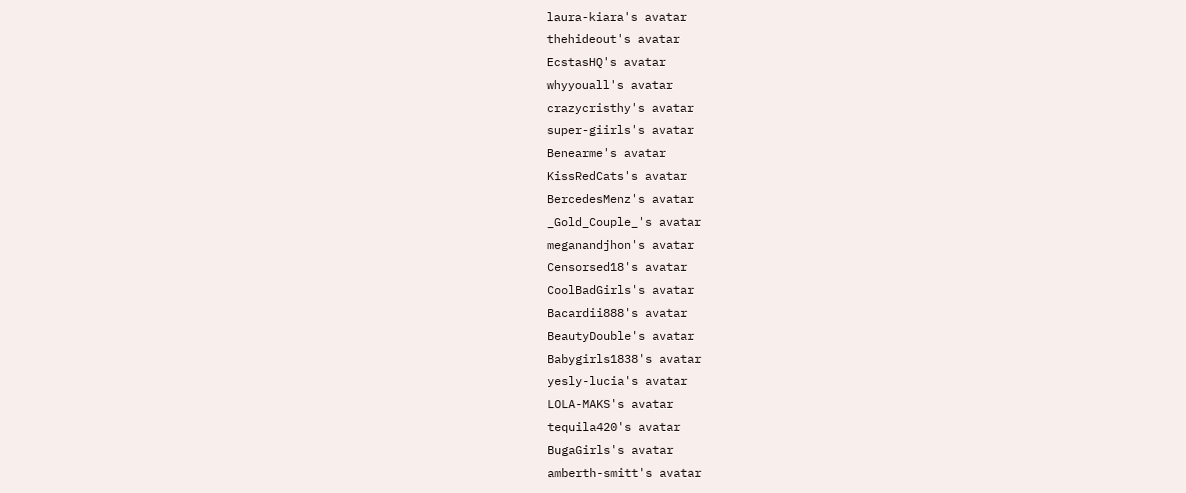laura-kiara's avatar
thehideout's avatar
EcstasHQ's avatar
whyyouall's avatar
crazycristhy's avatar
super-giirls's avatar
Benearme's avatar
KissRedCats's avatar
BercedesMenz's avatar
_Gold_Couple_'s avatar
meganandjhon's avatar
Censorsed18's avatar
CoolBadGirls's avatar
Bacardii888's avatar
BeautyDouble's avatar
Babygirls1838's avatar
yesly-lucia's avatar
LOLA-MAKS's avatar
tequila420's avatar
BugaGirls's avatar
amberth-smitt's avatar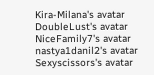Kira-Milana's avatar
DoubleLust's avatar
NiceFamily7's avatar
nastya1danil2's avatar
Sexyscissors's avatar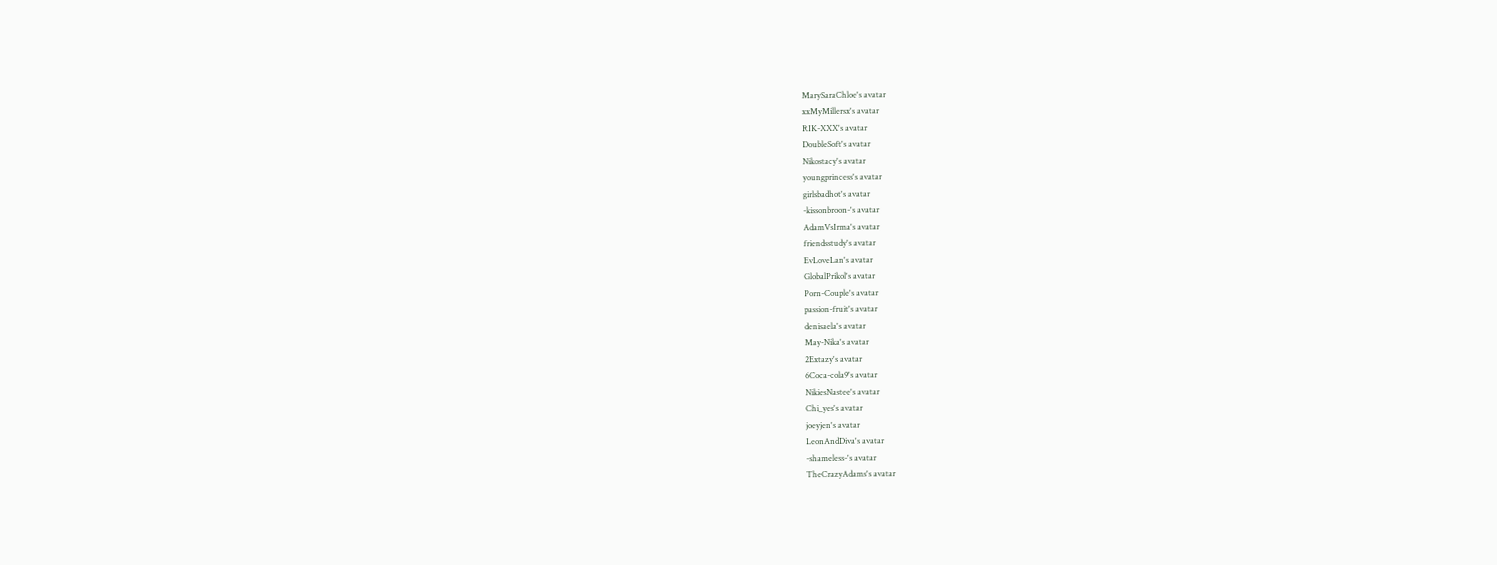MarySaraChloe's avatar
xxMyMillersx's avatar
RIK-XXX's avatar
DoubleSoft's avatar
Nikostacy's avatar
youngprincess's avatar
girlsbadhot's avatar
-kissonbroon-'s avatar
AdamVsIrma's avatar
friendsstudy's avatar
EvLoveLan's avatar
GlobalPrikol's avatar
Porn-Couple's avatar
passion-fruit's avatar
denisaela's avatar
May-Nika's avatar
2Extazy's avatar
6Coca-cola9's avatar
NikiesNastee's avatar
Chi_yes's avatar
joeyjen's avatar
LeonAndDiva's avatar
-shameless-'s avatar
TheCrazyAdams's avatar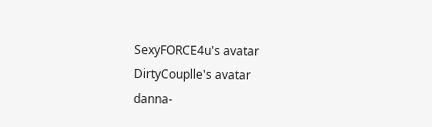SexyFORCE4u's avatar
DirtyCouplle's avatar
danna-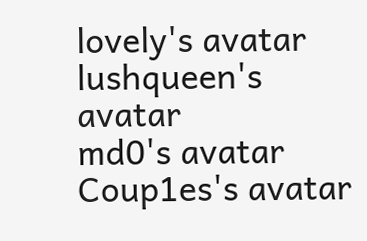lovely's avatar
lushqueen's avatar
md0's avatar
Coup1es's avatar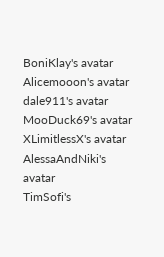BoniKlay's avatar
Alicemooon's avatar
dale911's avatar
MooDuck69's avatar
XLimitlessX's avatar
AlessaAndNiki's avatar
TimSofi's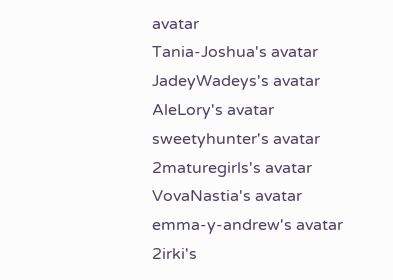avatar
Tania-Joshua's avatar
JadeyWadeys's avatar
AleLory's avatar
sweetyhunter's avatar
2maturegirls's avatar
VovaNastia's avatar
emma-y-andrew's avatar
2irki's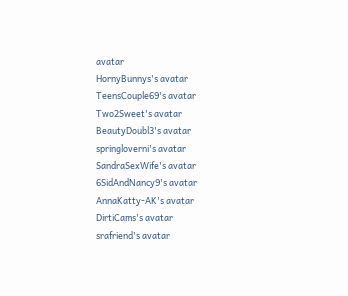avatar
HornyBunnys's avatar
TeensCouple69's avatar
Two2Sweet's avatar
BeautyDoubl3's avatar
springloverni's avatar
SandraSexWife's avatar
6SidAndNancy9's avatar
AnnaKatty-AK's avatar
DirtiCams's avatar
srafriend's avatar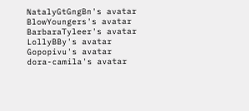NatalyGtGngBn's avatar
BlowYoungers's avatar
BarbaraTyleer's avatar
LollyBBy's avatar
Gopopivu's avatar
dora-camila's avatar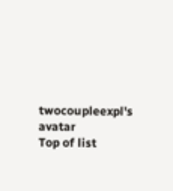twocoupleexpl's avatar
Top of list